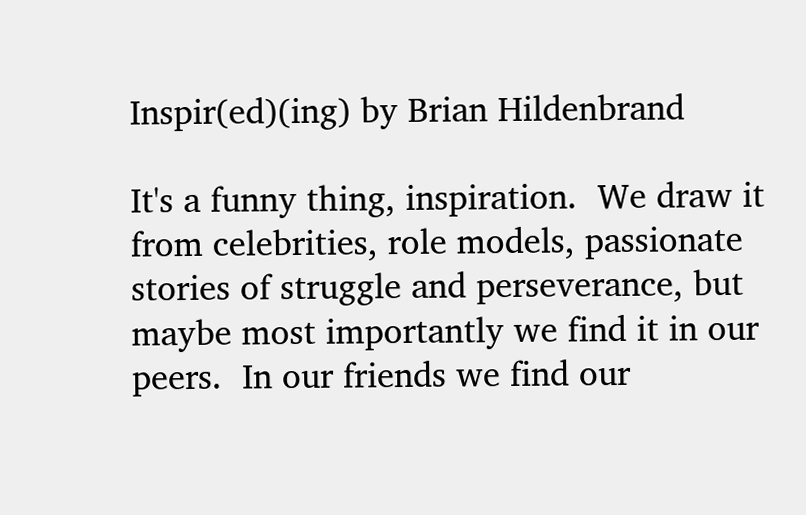Inspir(ed)(ing) by Brian Hildenbrand

It's a funny thing, inspiration.  We draw it from celebrities, role models, passionate stories of struggle and perseverance, but maybe most importantly we find it in our peers.  In our friends we find our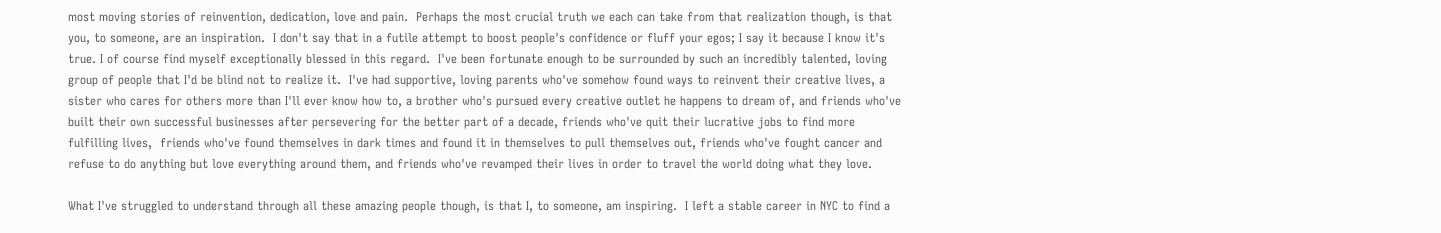most moving stories of reinvention, dedication, love and pain.  Perhaps the most crucial truth we each can take from that realization though, is that you, to someone, are an inspiration.  I don't say that in a futile attempt to boost people's confidence or fluff your egos; I say it because I know it's true. I of course find myself exceptionally blessed in this regard.  I've been fortunate enough to be surrounded by such an incredibly talented, loving group of people that I'd be blind not to realize it.  I've had supportive, loving parents who've somehow found ways to reinvent their creative lives, a sister who cares for others more than I'll ever know how to, a brother who's pursued every creative outlet he happens to dream of, and friends who've built their own successful businesses after persevering for the better part of a decade, friends who've quit their lucrative jobs to find more fulfilling lives,  friends who've found themselves in dark times and found it in themselves to pull themselves out, friends who've fought cancer and refuse to do anything but love everything around them, and friends who've revamped their lives in order to travel the world doing what they love.

What I've struggled to understand through all these amazing people though, is that I, to someone, am inspiring.  I left a stable career in NYC to find a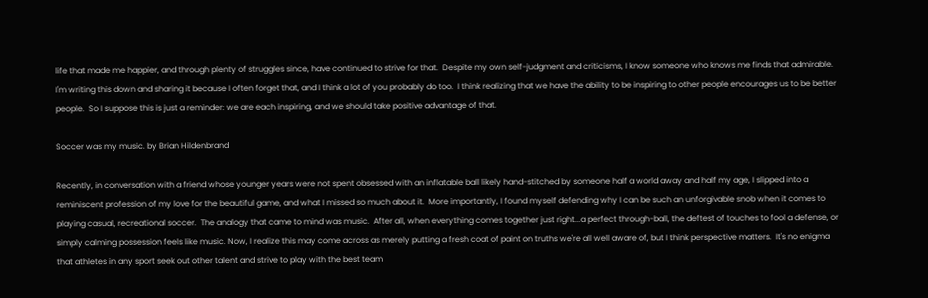life that made me happier, and through plenty of struggles since, have continued to strive for that.  Despite my own self-judgment and criticisms, I know someone who knows me finds that admirable.  I'm writing this down and sharing it because I often forget that, and I think a lot of you probably do too.  I think realizing that we have the ability to be inspiring to other people encourages us to be better people.  So I suppose this is just a reminder: we are each inspiring, and we should take positive advantage of that.

Soccer was my music. by Brian Hildenbrand

Recently, in conversation with a friend whose younger years were not spent obsessed with an inflatable ball likely hand-stitched by someone half a world away and half my age, I slipped into a reminiscent profession of my love for the beautiful game, and what I missed so much about it.  More importantly, I found myself defending why I can be such an unforgivable snob when it comes to playing casual, recreational soccer.  The analogy that came to mind was music.  After all, when everything comes together just right...a perfect through-ball, the deftest of touches to fool a defense, or simply calming possession feels like music. Now, I realize this may come across as merely putting a fresh coat of paint on truths we're all well aware of, but I think perspective matters.  It's no enigma that athletes in any sport seek out other talent and strive to play with the best team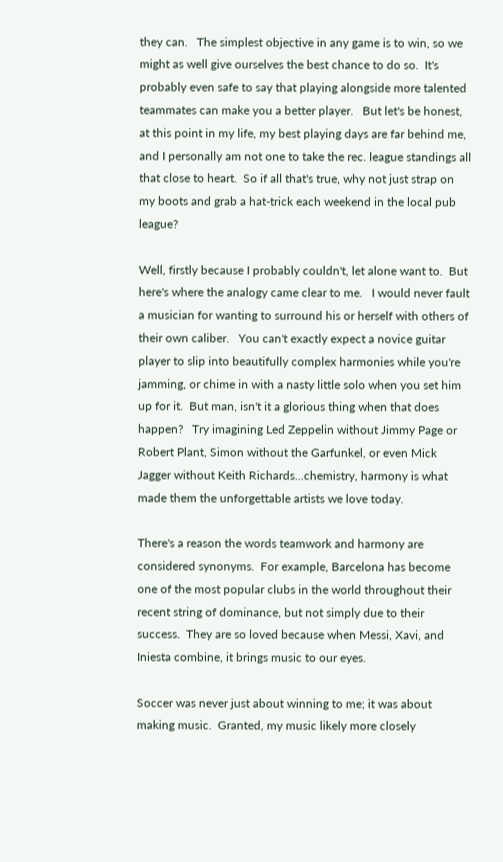they can.   The simplest objective in any game is to win, so we might as well give ourselves the best chance to do so.  It's probably even safe to say that playing alongside more talented teammates can make you a better player.   But let's be honest, at this point in my life, my best playing days are far behind me, and I personally am not one to take the rec. league standings all that close to heart.  So if all that's true, why not just strap on my boots and grab a hat-trick each weekend in the local pub league?

Well, firstly because I probably couldn't, let alone want to.  But here's where the analogy came clear to me.   I would never fault a musician for wanting to surround his or herself with others of their own caliber.   You can't exactly expect a novice guitar player to slip into beautifully complex harmonies while you're jamming, or chime in with a nasty little solo when you set him up for it.  But man, isn't it a glorious thing when that does happen?   Try imagining Led Zeppelin without Jimmy Page or Robert Plant, Simon without the Garfunkel, or even Mick Jagger without Keith Richards...chemistry, harmony is what made them the unforgettable artists we love today.

There's a reason the words teamwork and harmony are considered synonyms.  For example, Barcelona has become one of the most popular clubs in the world throughout their recent string of dominance, but not simply due to their success.  They are so loved because when Messi, Xavi, and Iniesta combine, it brings music to our eyes.

Soccer was never just about winning to me; it was about making music.  Granted, my music likely more closely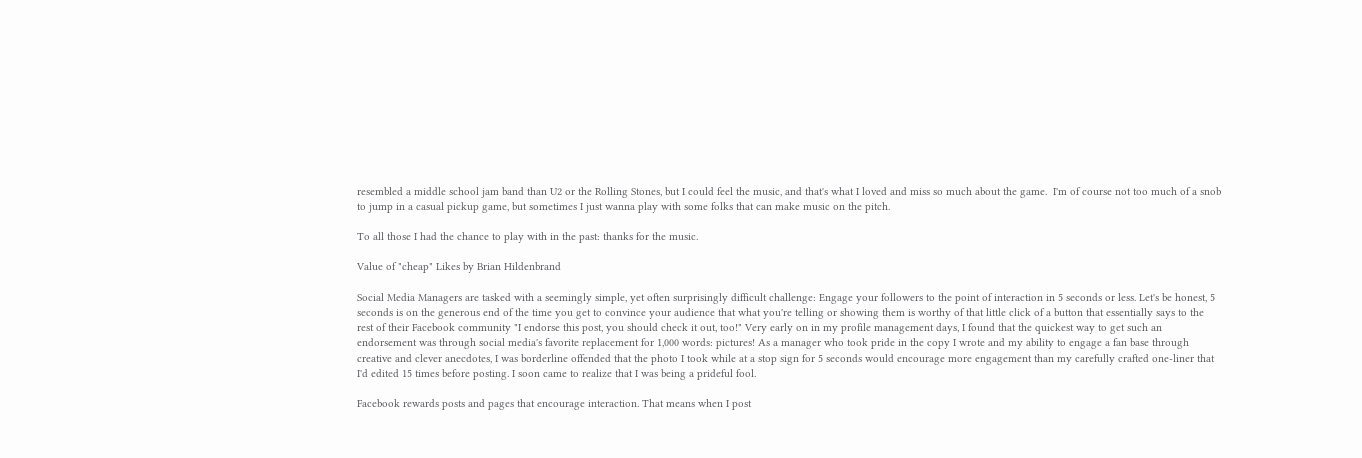resembled a middle school jam band than U2 or the Rolling Stones, but I could feel the music, and that's what I loved and miss so much about the game.  I'm of course not too much of a snob to jump in a casual pickup game, but sometimes I just wanna play with some folks that can make music on the pitch.

To all those I had the chance to play with in the past: thanks for the music.

Value of "cheap" Likes by Brian Hildenbrand

Social Media Managers are tasked with a seemingly simple, yet often surprisingly difficult challenge: Engage your followers to the point of interaction in 5 seconds or less. Let's be honest, 5 seconds is on the generous end of the time you get to convince your audience that what you're telling or showing them is worthy of that little click of a button that essentially says to the rest of their Facebook community "I endorse this post, you should check it out, too!" Very early on in my profile management days, I found that the quickest way to get such an endorsement was through social media's favorite replacement for 1,000 words: pictures! As a manager who took pride in the copy I wrote and my ability to engage a fan base through creative and clever anecdotes, I was borderline offended that the photo I took while at a stop sign for 5 seconds would encourage more engagement than my carefully crafted one-liner that I'd edited 15 times before posting. I soon came to realize that I was being a prideful fool.

Facebook rewards posts and pages that encourage interaction. That means when I post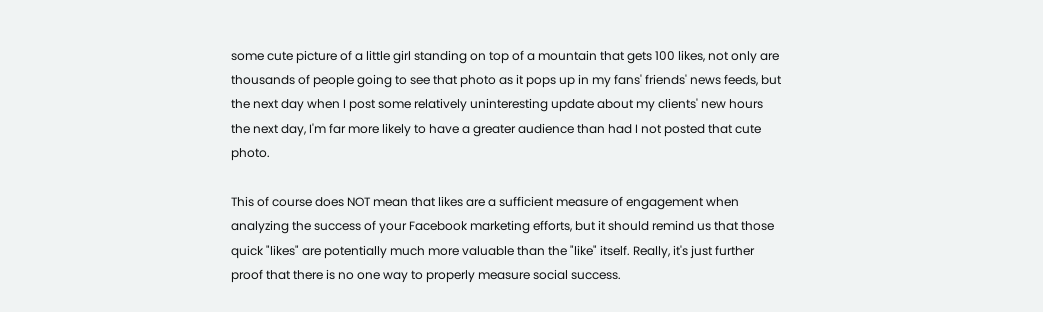some cute picture of a little girl standing on top of a mountain that gets 100 likes, not only are thousands of people going to see that photo as it pops up in my fans' friends' news feeds, but the next day when I post some relatively uninteresting update about my clients' new hours the next day, I'm far more likely to have a greater audience than had I not posted that cute photo.

This of course does NOT mean that likes are a sufficient measure of engagement when analyzing the success of your Facebook marketing efforts, but it should remind us that those quick "likes" are potentially much more valuable than the "like" itself. Really, it's just further proof that there is no one way to properly measure social success.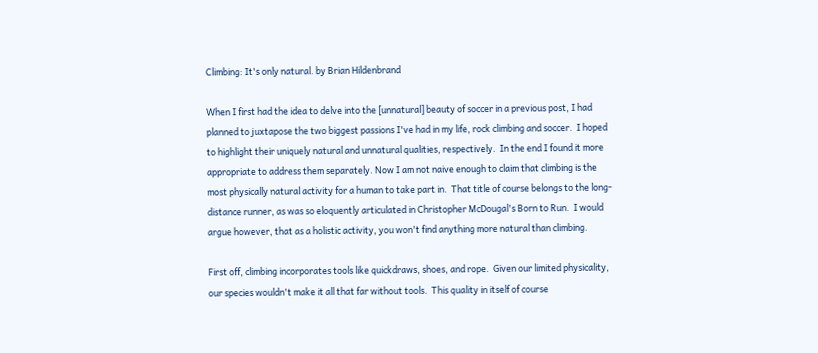Climbing: It's only natural. by Brian Hildenbrand

When I first had the idea to delve into the [unnatural] beauty of soccer in a previous post, I had planned to juxtapose the two biggest passions I've had in my life, rock climbing and soccer.  I hoped to highlight their uniquely natural and unnatural qualities, respectively.  In the end I found it more appropriate to address them separately. Now I am not naive enough to claim that climbing is the most physically natural activity for a human to take part in.  That title of course belongs to the long-distance runner, as was so eloquently articulated in Christopher McDougal's Born to Run.  I would argue however, that as a holistic activity, you won't find anything more natural than climbing.

First off, climbing incorporates tools like quickdraws, shoes, and rope.  Given our limited physicality, our species wouldn't make it all that far without tools.  This quality in itself of course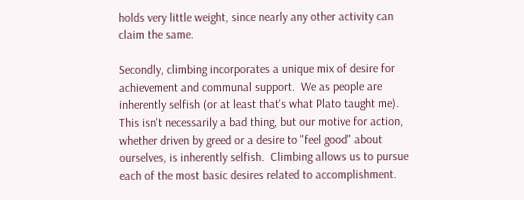holds very little weight, since nearly any other activity can claim the same.

Secondly, climbing incorporates a unique mix of desire for achievement and communal support.  We as people are inherently selfish (or at least that's what Plato taught me).  This isn't necessarily a bad thing, but our motive for action, whether driven by greed or a desire to "feel good" about ourselves, is inherently selfish.  Climbing allows us to pursue each of the most basic desires related to accomplishment.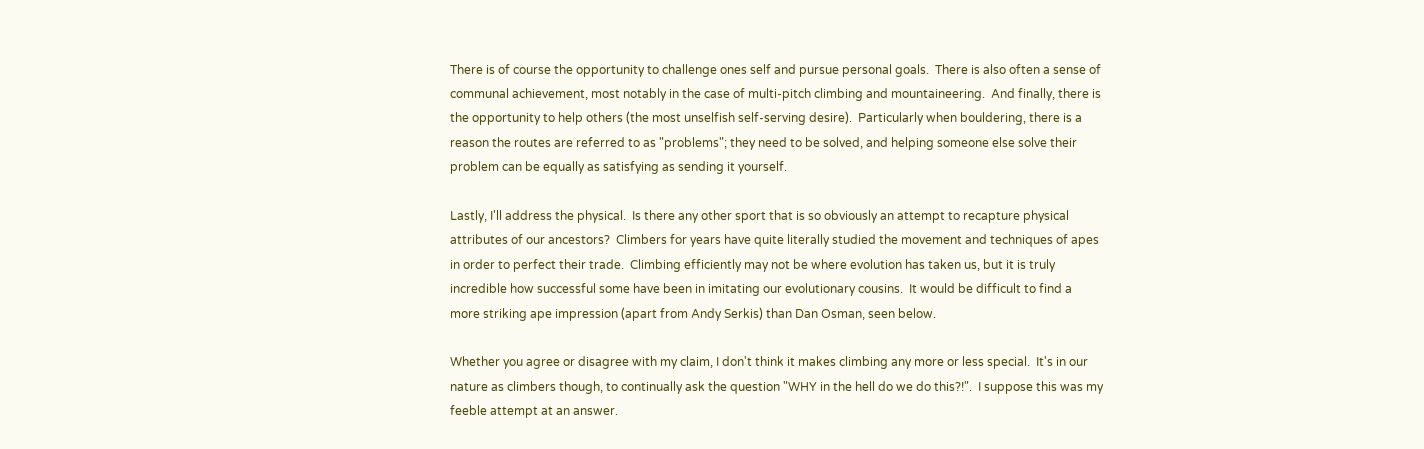There is of course the opportunity to challenge ones self and pursue personal goals.  There is also often a sense of communal achievement, most notably in the case of multi-pitch climbing and mountaineering.  And finally, there is the opportunity to help others (the most unselfish self-serving desire).  Particularly when bouldering, there is a reason the routes are referred to as "problems"; they need to be solved, and helping someone else solve their problem can be equally as satisfying as sending it yourself.

Lastly, I'll address the physical.  Is there any other sport that is so obviously an attempt to recapture physical attributes of our ancestors?  Climbers for years have quite literally studied the movement and techniques of apes in order to perfect their trade.  Climbing efficiently may not be where evolution has taken us, but it is truly incredible how successful some have been in imitating our evolutionary cousins.  It would be difficult to find a more striking ape impression (apart from Andy Serkis) than Dan Osman, seen below.

Whether you agree or disagree with my claim, I don't think it makes climbing any more or less special.  It's in our nature as climbers though, to continually ask the question "WHY in the hell do we do this?!".  I suppose this was my feeble attempt at an answer.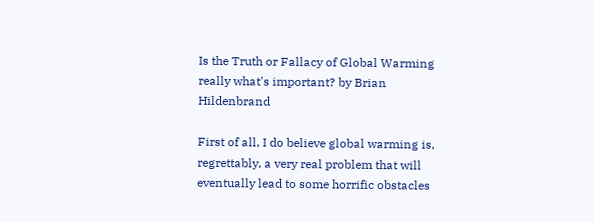Is the Truth or Fallacy of Global Warming really what's important? by Brian Hildenbrand

First of all, I do believe global warming is, regrettably, a very real problem that will eventually lead to some horrific obstacles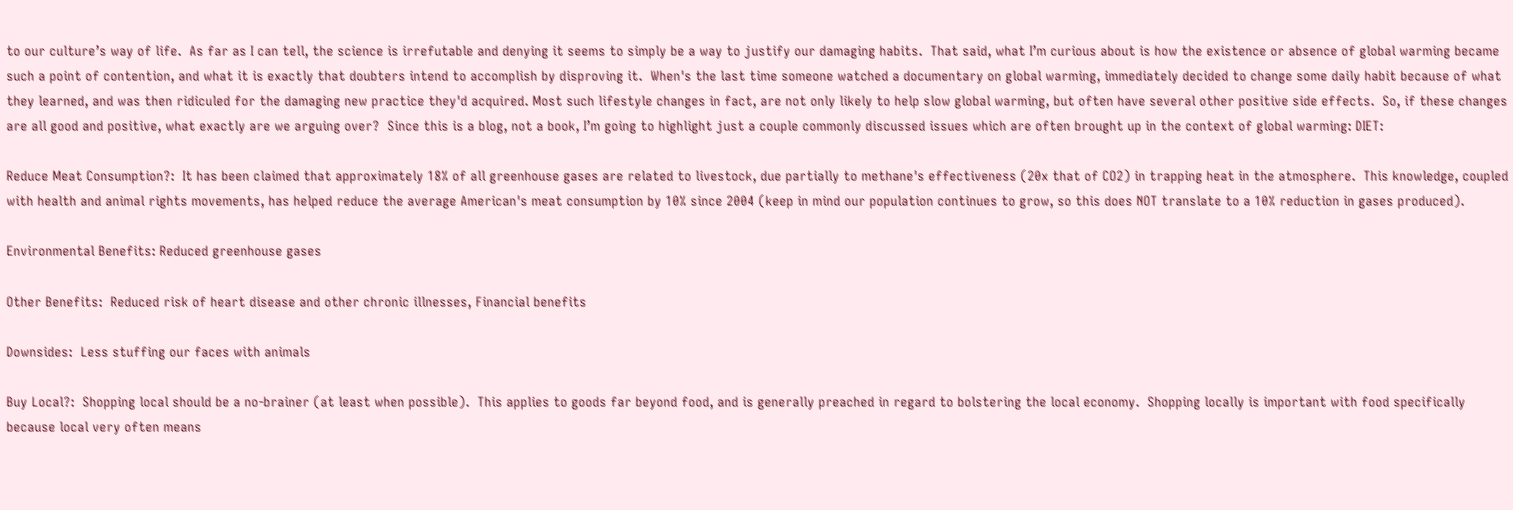to our culture’s way of life.  As far as I can tell, the science is irrefutable and denying it seems to simply be a way to justify our damaging habits.  That said, what I’m curious about is how the existence or absence of global warming became such a point of contention, and what it is exactly that doubters intend to accomplish by disproving it.  When's the last time someone watched a documentary on global warming, immediately decided to change some daily habit because of what they learned, and was then ridiculed for the damaging new practice they'd acquired. Most such lifestyle changes in fact, are not only likely to help slow global warming, but often have several other positive side effects.  So, if these changes are all good and positive, what exactly are we arguing over?  Since this is a blog, not a book, I’m going to highlight just a couple commonly discussed issues which are often brought up in the context of global warming: DIET:

Reduce Meat Consumption?:  It has been claimed that approximately 18% of all greenhouse gases are related to livestock, due partially to methane's effectiveness (20x that of CO2) in trapping heat in the atmosphere.  This knowledge, coupled with health and animal rights movements, has helped reduce the average American's meat consumption by 10% since 2004 (keep in mind our population continues to grow, so this does NOT translate to a 10% reduction in gases produced).

Environmental Benefits: Reduced greenhouse gases

Other Benefits:  Reduced risk of heart disease and other chronic illnesses, Financial benefits

Downsides:  Less stuffing our faces with animals

Buy Local?:  Shopping local should be a no-brainer (at least when possible).  This applies to goods far beyond food, and is generally preached in regard to bolstering the local economy.  Shopping locally is important with food specifically because local very often means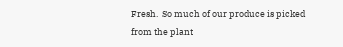Fresh.  So much of our produce is picked from the plant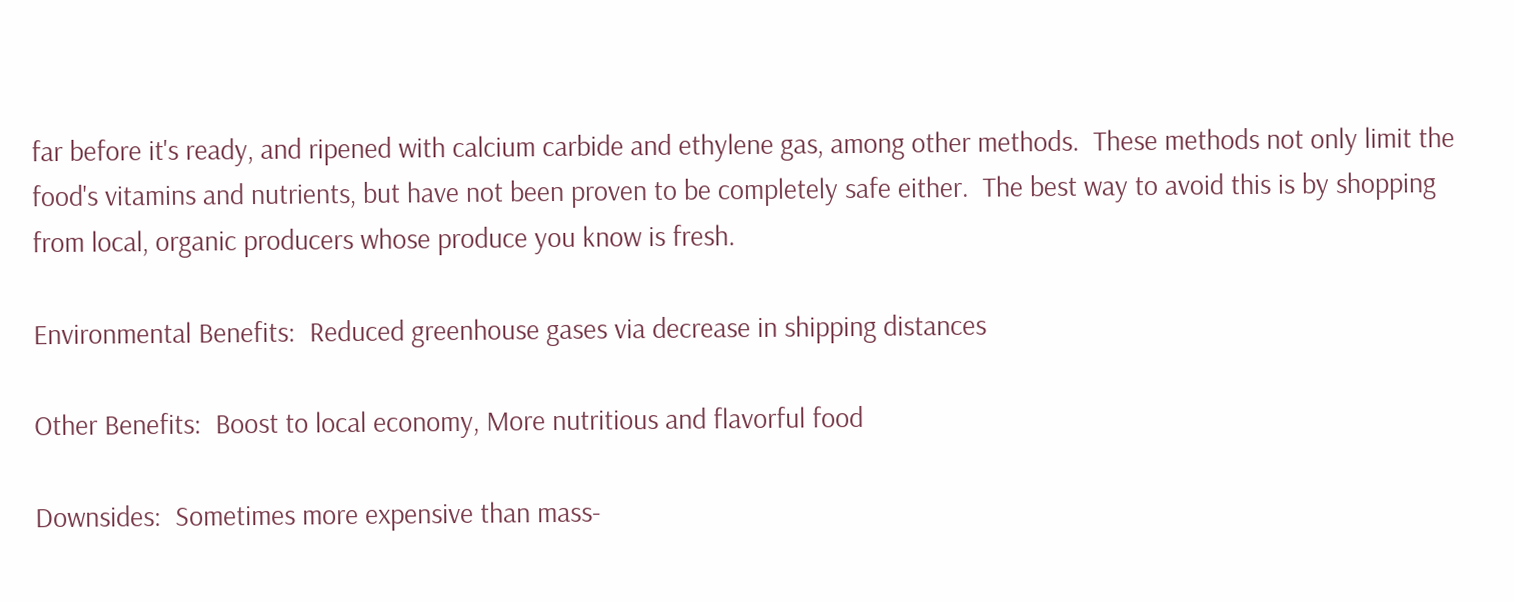far before it's ready, and ripened with calcium carbide and ethylene gas, among other methods.  These methods not only limit the food's vitamins and nutrients, but have not been proven to be completely safe either.  The best way to avoid this is by shopping from local, organic producers whose produce you know is fresh.

Environmental Benefits:  Reduced greenhouse gases via decrease in shipping distances

Other Benefits:  Boost to local economy, More nutritious and flavorful food

Downsides:  Sometimes more expensive than mass-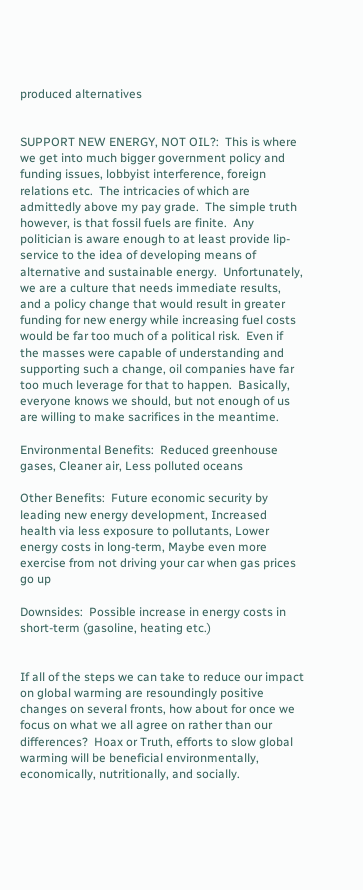produced alternatives


SUPPORT NEW ENERGY, NOT OIL?:  This is where we get into much bigger government policy and funding issues, lobbyist interference, foreign relations etc.  The intricacies of which are admittedly above my pay grade.  The simple truth however, is that fossil fuels are finite.  Any politician is aware enough to at least provide lip-service to the idea of developing means of alternative and sustainable energy.  Unfortunately, we are a culture that needs immediate results, and a policy change that would result in greater funding for new energy while increasing fuel costs would be far too much of a political risk.  Even if the masses were capable of understanding and supporting such a change, oil companies have far too much leverage for that to happen.  Basically, everyone knows we should, but not enough of us are willing to make sacrifices in the meantime.

Environmental Benefits:  Reduced greenhouse gases, Cleaner air, Less polluted oceans

Other Benefits:  Future economic security by leading new energy development, Increased health via less exposure to pollutants, Lower energy costs in long-term, Maybe even more exercise from not driving your car when gas prices go up

Downsides:  Possible increase in energy costs in short-term (gasoline, heating etc.)


If all of the steps we can take to reduce our impact on global warming are resoundingly positive changes on several fronts, how about for once we focus on what we all agree on rather than our differences?  Hoax or Truth, efforts to slow global warming will be beneficial environmentally, economically, nutritionally, and socially.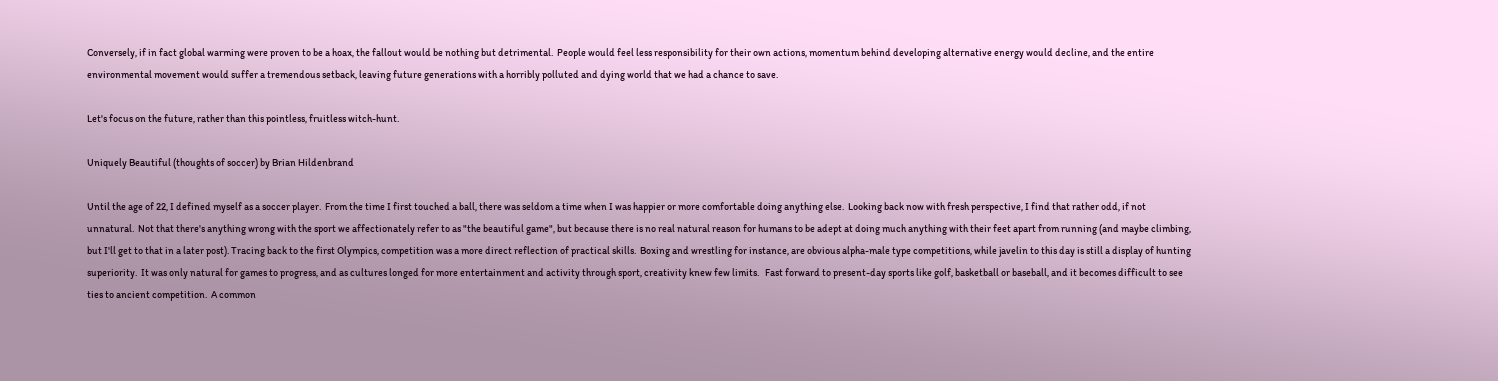Conversely, if in fact global warming were proven to be a hoax, the fallout would be nothing but detrimental.  People would feel less responsibility for their own actions, momentum behind developing alternative energy would decline, and the entire environmental movement would suffer a tremendous setback, leaving future generations with a horribly polluted and dying world that we had a chance to save.

Let's focus on the future, rather than this pointless, fruitless witch-hunt.

Uniquely Beautiful (thoughts of soccer) by Brian Hildenbrand

Until the age of 22, I defined myself as a soccer player.  From the time I first touched a ball, there was seldom a time when I was happier or more comfortable doing anything else.  Looking back now with fresh perspective, I find that rather odd, if not unnatural.  Not that there's anything wrong with the sport we affectionately refer to as "the beautiful game", but because there is no real natural reason for humans to be adept at doing much anything with their feet apart from running (and maybe climbing, but I'll get to that in a later post). Tracing back to the first Olympics, competition was a more direct reflection of practical skills.  Boxing and wrestling for instance, are obvious alpha-male type competitions, while javelin to this day is still a display of hunting superiority.  It was only natural for games to progress, and as cultures longed for more entertainment and activity through sport, creativity knew few limits.   Fast forward to present-day sports like golf, basketball or baseball, and it becomes difficult to see ties to ancient competition.  A common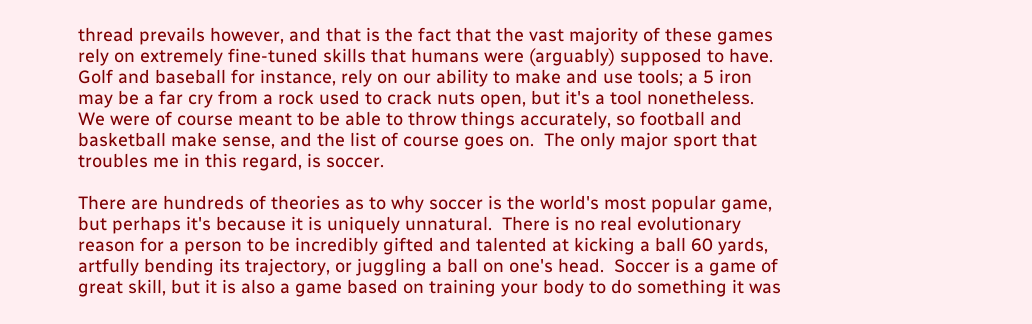thread prevails however, and that is the fact that the vast majority of these games rely on extremely fine-tuned skills that humans were (arguably) supposed to have.  Golf and baseball for instance, rely on our ability to make and use tools; a 5 iron may be a far cry from a rock used to crack nuts open, but it's a tool nonetheless.  We were of course meant to be able to throw things accurately, so football and basketball make sense, and the list of course goes on.  The only major sport that troubles me in this regard, is soccer.

There are hundreds of theories as to why soccer is the world's most popular game, but perhaps it's because it is uniquely unnatural.  There is no real evolutionary reason for a person to be incredibly gifted and talented at kicking a ball 60 yards, artfully bending its trajectory, or juggling a ball on one's head.  Soccer is a game of great skill, but it is also a game based on training your body to do something it was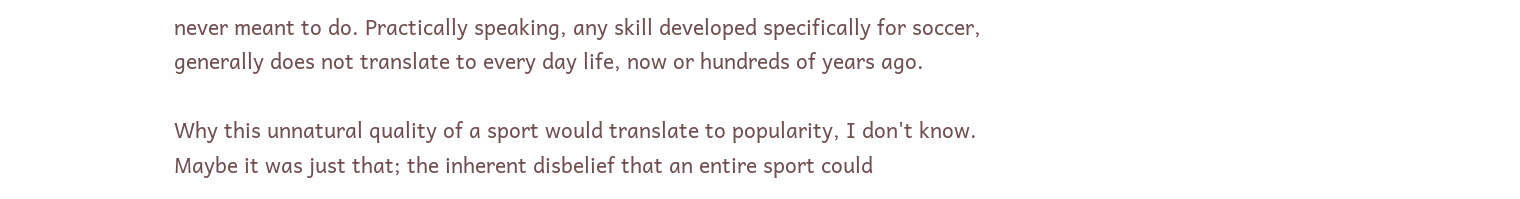never meant to do. Practically speaking, any skill developed specifically for soccer, generally does not translate to every day life, now or hundreds of years ago.

Why this unnatural quality of a sport would translate to popularity, I don't know.  Maybe it was just that; the inherent disbelief that an entire sport could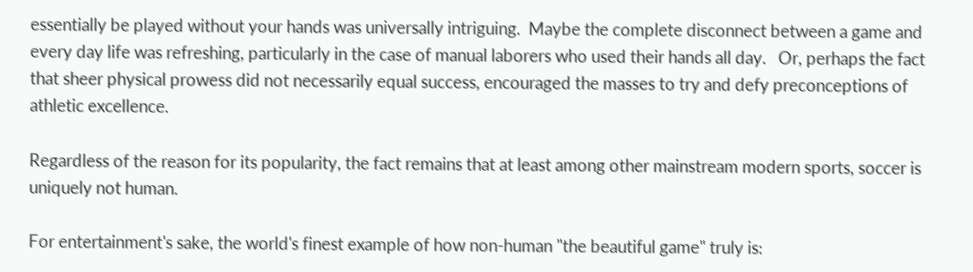essentially be played without your hands was universally intriguing.  Maybe the complete disconnect between a game and every day life was refreshing, particularly in the case of manual laborers who used their hands all day.   Or, perhaps the fact that sheer physical prowess did not necessarily equal success, encouraged the masses to try and defy preconceptions of athletic excellence.

Regardless of the reason for its popularity, the fact remains that at least among other mainstream modern sports, soccer is uniquely not human.

For entertainment's sake, the world's finest example of how non-human "the beautiful game" truly is: